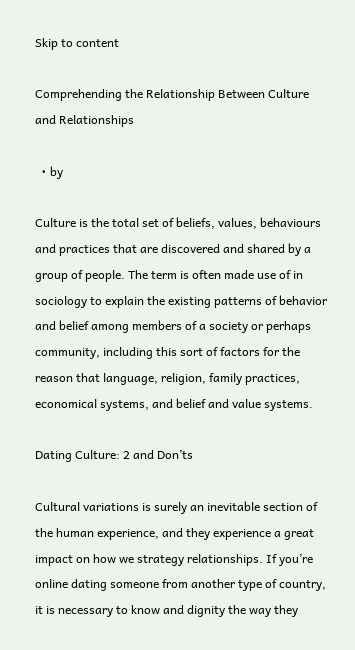Skip to content

Comprehending the Relationship Between Culture and Relationships

  • by

Culture is the total set of beliefs, values, behaviours and practices that are discovered and shared by a group of people. The term is often made use of in sociology to explain the existing patterns of behavior and belief among members of a society or perhaps community, including this sort of factors for the reason that language, religion, family practices, economical systems, and belief and value systems.

Dating Culture: 2 and Don’ts

Cultural variations is surely an inevitable section of the human experience, and they experience a great impact on how we strategy relationships. If you’re online dating someone from another type of country, it is necessary to know and dignity the way they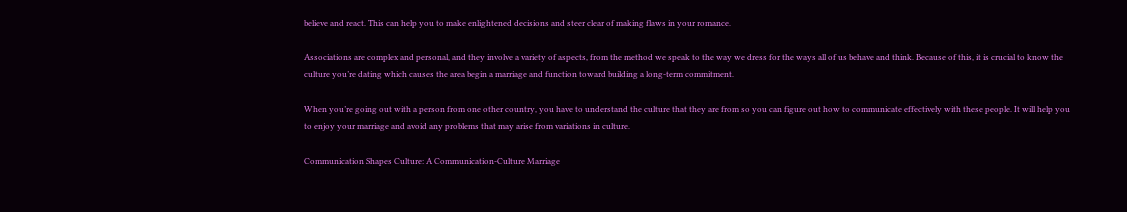believe and react. This can help you to make enlightened decisions and steer clear of making flaws in your romance.

Associations are complex and personal, and they involve a variety of aspects, from the method we speak to the way we dress for the ways all of us behave and think. Because of this, it is crucial to know the culture you’re dating which causes the area begin a marriage and function toward building a long-term commitment.

When you’re going out with a person from one other country, you have to understand the culture that they are from so you can figure out how to communicate effectively with these people. It will help you to enjoy your marriage and avoid any problems that may arise from variations in culture.

Communication Shapes Culture: A Communication-Culture Marriage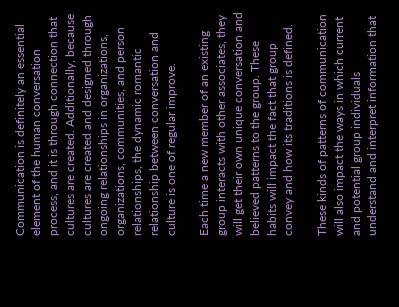Communication is definitely an essential element of the human conversation process, and it is through connection that cultures are created. Additionally, because cultures are created and designed through ongoing relationships in organizations, organizations, communities, and person relationships, the dynamic romantic relationship between conversation and culture is one of regular improve.

Each time a new member of an existing group interacts with other associates, they will get their own unique conversation and believed patterns to the group. These habits will impact the fact that group convey and how its traditions is defined.

These kinds of patterns of communication will also impact the ways in which current and potential group individuals understand and interpret information that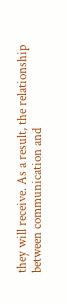they will receive. As a result, the relationship between communication and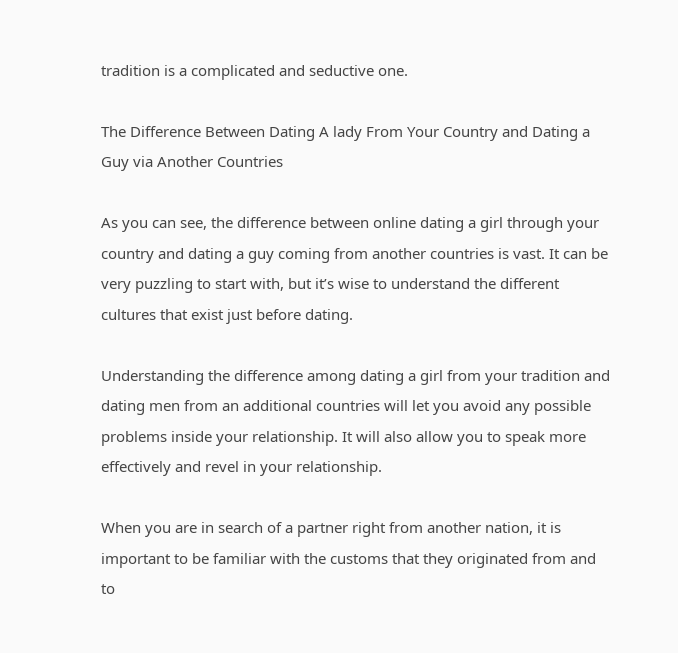tradition is a complicated and seductive one.

The Difference Between Dating A lady From Your Country and Dating a Guy via Another Countries

As you can see, the difference between online dating a girl through your country and dating a guy coming from another countries is vast. It can be very puzzling to start with, but it’s wise to understand the different cultures that exist just before dating.

Understanding the difference among dating a girl from your tradition and dating men from an additional countries will let you avoid any possible problems inside your relationship. It will also allow you to speak more effectively and revel in your relationship.

When you are in search of a partner right from another nation, it is important to be familiar with the customs that they originated from and to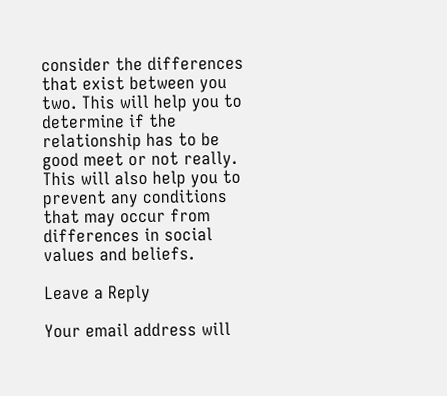consider the differences that exist between you two. This will help you to determine if the relationship has to be good meet or not really. This will also help you to prevent any conditions that may occur from differences in social values and beliefs.

Leave a Reply

Your email address will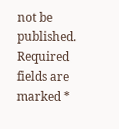not be published. Required fields are marked *